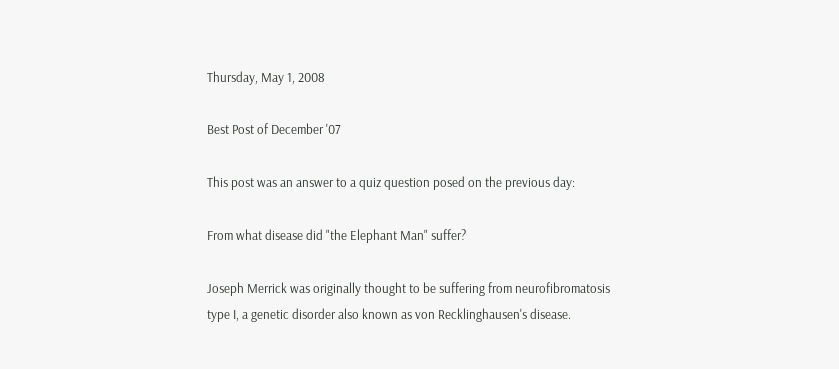Thursday, May 1, 2008

Best Post of December '07

This post was an answer to a quiz question posed on the previous day:

From what disease did "the Elephant Man" suffer?

Joseph Merrick was originally thought to be suffering from neurofibromatosis type I, a genetic disorder also known as von Recklinghausen's disease.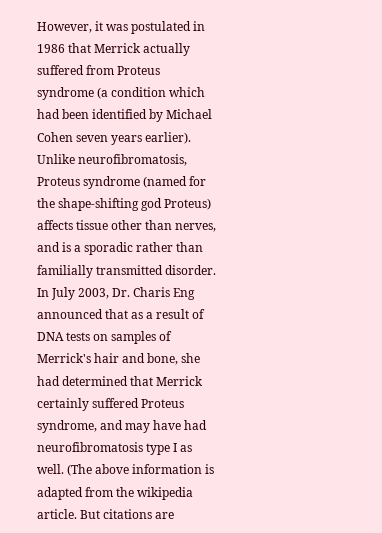However, it was postulated in 1986 that Merrick actually suffered from Proteus syndrome (a condition which had been identified by Michael Cohen seven years earlier). Unlike neurofibromatosis, Proteus syndrome (named for the shape-shifting god Proteus) affects tissue other than nerves, and is a sporadic rather than familially transmitted disorder. In July 2003, Dr. Charis Eng announced that as a result of DNA tests on samples of Merrick's hair and bone, she had determined that Merrick certainly suffered Proteus syndrome, and may have had neurofibromatosis type I as well. (The above information is adapted from the wikipedia article. But citations are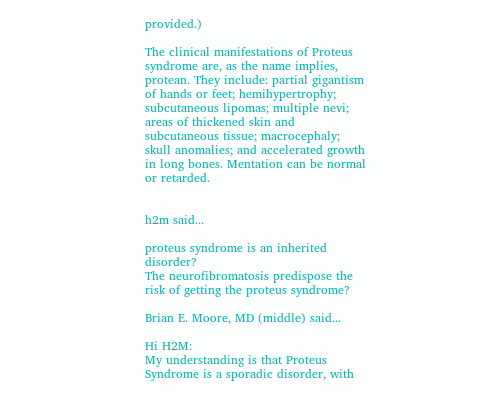provided.)

The clinical manifestations of Proteus syndrome are, as the name implies, protean. They include: partial gigantism of hands or feet; hemihypertrophy; subcutaneous lipomas; multiple nevi; areas of thickened skin and subcutaneous tissue; macrocephaly; skull anomalies; and accelerated growth in long bones. Mentation can be normal or retarded.


h2m said...

proteus syndrome is an inherited disorder?
The neurofibromatosis predispose the risk of getting the proteus syndrome?

Brian E. Moore, MD (middle) said...

Hi H2M:
My understanding is that Proteus Syndrome is a sporadic disorder, with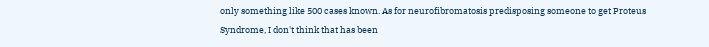only something like 500 cases known. As for neurofibromatosis predisposing someone to get Proteus Syndrome, I don't think that has been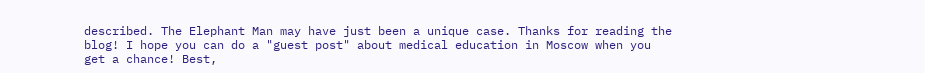described. The Elephant Man may have just been a unique case. Thanks for reading the blog! I hope you can do a "guest post" about medical education in Moscow when you get a chance! Best,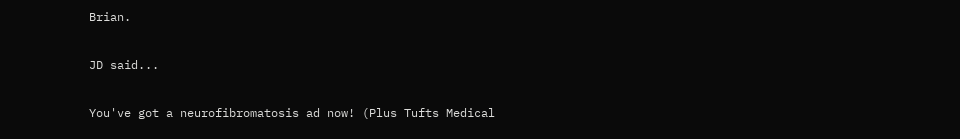Brian.

JD said...

You've got a neurofibromatosis ad now! (Plus Tufts Medical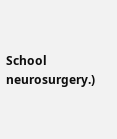School neurosurgery.)